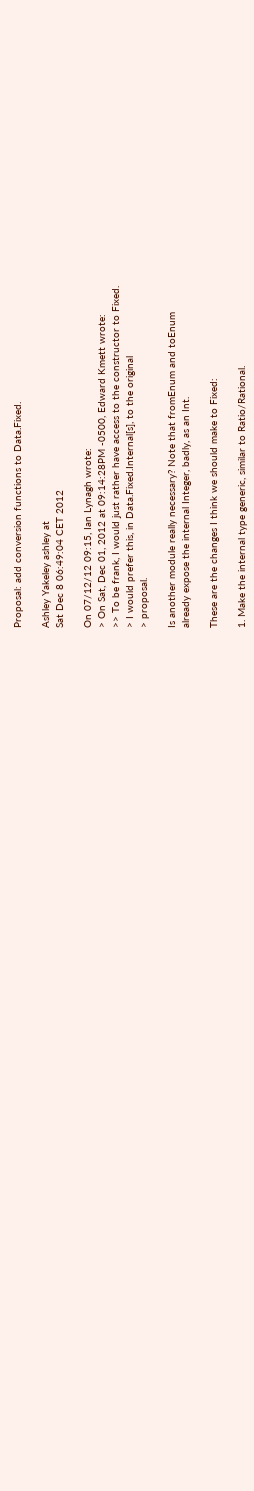Proposal: add conversion functions to Data.Fixed.

Ashley Yakeley ashley at
Sat Dec 8 06:49:04 CET 2012

On 07/12/12 09:15, Ian Lynagh wrote:
> On Sat, Dec 01, 2012 at 09:14:28PM -0500, Edward Kmett wrote:
>> To be frank, I would just rather have access to the constructor to Fixed.
> I would prefer this, in Data.Fixed.Internal[s], to the original
> proposal.

Is another module really necessary? Note that fromEnum and toEnum
already expose the internal Integer, badly, as an Int.

These are the changes I think we should make to Fixed:

1. Make the internal type generic, similar to Ratio/Rational.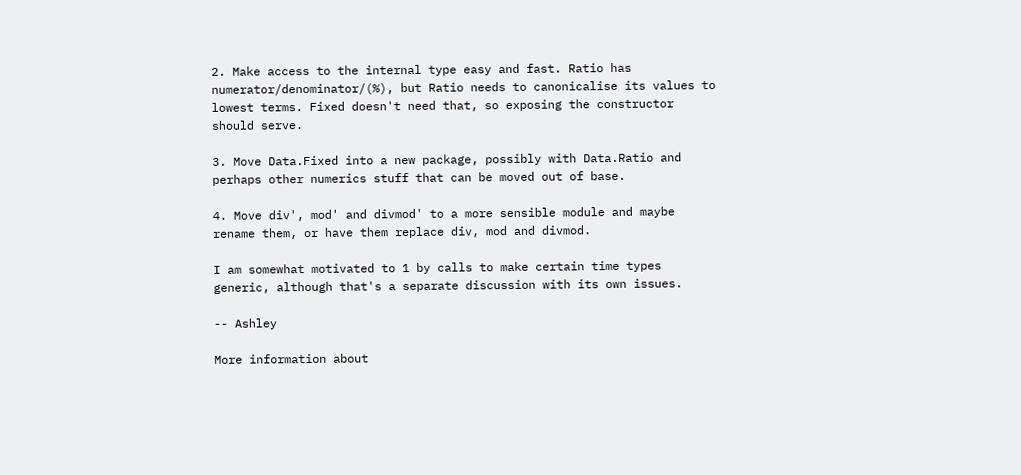2. Make access to the internal type easy and fast. Ratio has
numerator/denominator/(%), but Ratio needs to canonicalise its values to
lowest terms. Fixed doesn't need that, so exposing the constructor
should serve.

3. Move Data.Fixed into a new package, possibly with Data.Ratio and
perhaps other numerics stuff that can be moved out of base.

4. Move div', mod' and divmod' to a more sensible module and maybe
rename them, or have them replace div, mod and divmod.

I am somewhat motivated to 1 by calls to make certain time types
generic, although that's a separate discussion with its own issues.

-- Ashley

More information about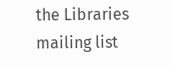the Libraries mailing list